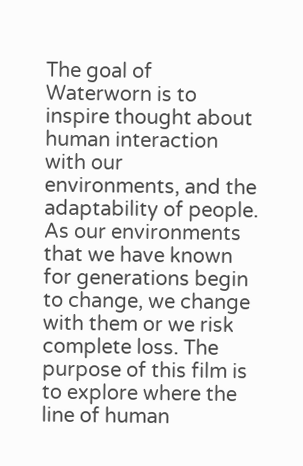The goal of Waterworn is to inspire thought about human interaction with our environments, and the adaptability of people. As our environments that we have known for generations begin to change, we change with them or we risk complete loss. The purpose of this film is to explore where the line of human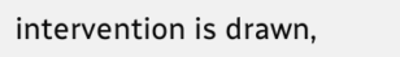intervention is drawn,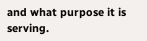and what purpose it is serving.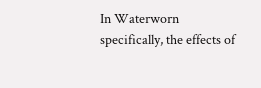In Waterworn specifically, the effects of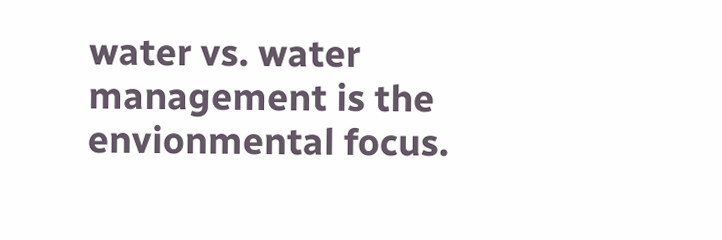water vs. water management is the envionmental focus.